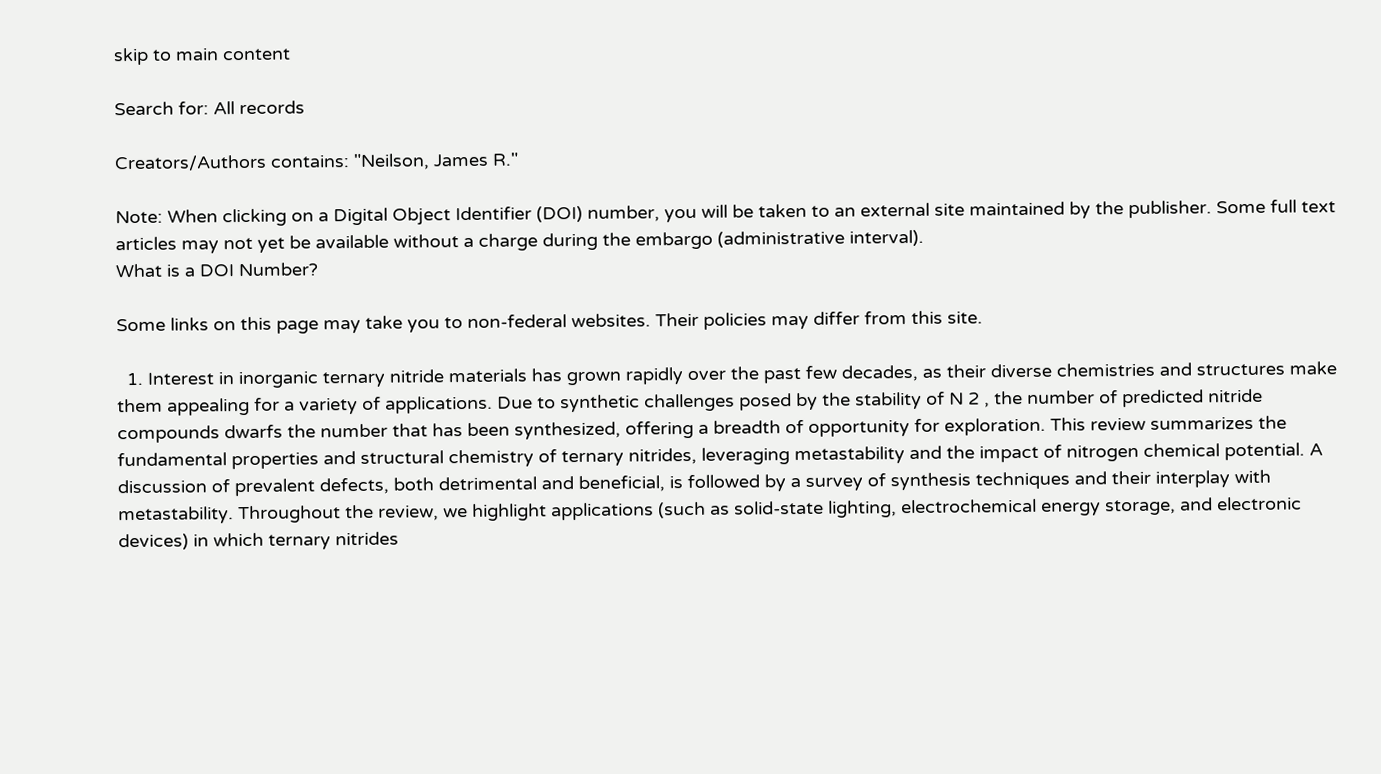skip to main content

Search for: All records

Creators/Authors contains: "Neilson, James R."

Note: When clicking on a Digital Object Identifier (DOI) number, you will be taken to an external site maintained by the publisher. Some full text articles may not yet be available without a charge during the embargo (administrative interval).
What is a DOI Number?

Some links on this page may take you to non-federal websites. Their policies may differ from this site.

  1. Interest in inorganic ternary nitride materials has grown rapidly over the past few decades, as their diverse chemistries and structures make them appealing for a variety of applications. Due to synthetic challenges posed by the stability of N 2 , the number of predicted nitride compounds dwarfs the number that has been synthesized, offering a breadth of opportunity for exploration. This review summarizes the fundamental properties and structural chemistry of ternary nitrides, leveraging metastability and the impact of nitrogen chemical potential. A discussion of prevalent defects, both detrimental and beneficial, is followed by a survey of synthesis techniques and their interplay with metastability. Throughout the review, we highlight applications (such as solid-state lighting, electrochemical energy storage, and electronic devices) in which ternary nitrides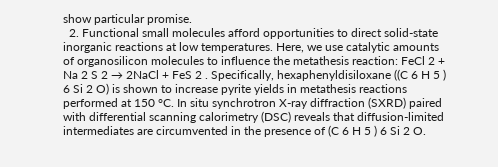show particular promise.
  2. Functional small molecules afford opportunities to direct solid-state inorganic reactions at low temperatures. Here, we use catalytic amounts of organosilicon molecules to influence the metathesis reaction: FeCl 2 + Na 2 S 2 → 2NaCl + FeS 2 . Specifically, hexaphenyldisiloxane ((C 6 H 5 ) 6 Si 2 O) is shown to increase pyrite yields in metathesis reactions performed at 150 °C. In situ synchrotron X-ray diffraction (SXRD) paired with differential scanning calorimetry (DSC) reveals that diffusion-limited intermediates are circumvented in the presence of (C 6 H 5 ) 6 Si 2 O.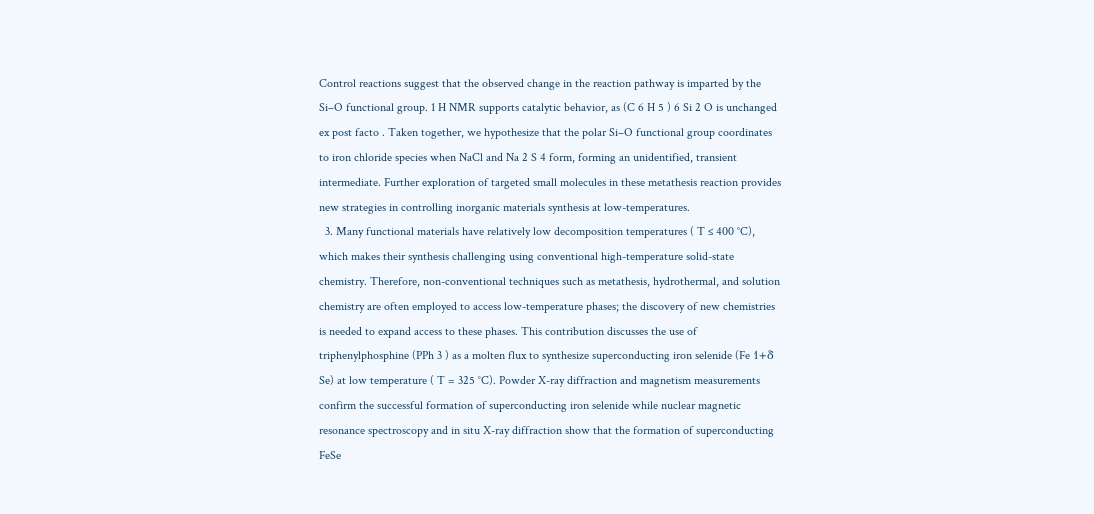Control reactions suggest that the observed change in the reaction pathway is imparted by the Si–O functional group. 1 H NMR supports catalytic behavior, as (C 6 H 5 ) 6 Si 2 O is unchanged ex post facto . Taken together, we hypothesize that the polar Si–O functional group coordinates to iron chloride species when NaCl and Na 2 S 4 form, forming an unidentified, transient intermediate. Further exploration of targeted small molecules in these metathesis reaction provides new strategies in controlling inorganic materials synthesis at low-temperatures.
  3. Many functional materials have relatively low decomposition temperatures ( T ≤ 400 °C), which makes their synthesis challenging using conventional high-temperature solid-state chemistry. Therefore, non-conventional techniques such as metathesis, hydrothermal, and solution chemistry are often employed to access low-temperature phases; the discovery of new chemistries is needed to expand access to these phases. This contribution discusses the use of triphenylphosphine (PPh 3 ) as a molten flux to synthesize superconducting iron selenide (Fe 1+δ Se) at low temperature ( T = 325 °C). Powder X-ray diffraction and magnetism measurements confirm the successful formation of superconducting iron selenide while nuclear magnetic resonance spectroscopy and in situ X-ray diffraction show that the formation of superconducting FeSe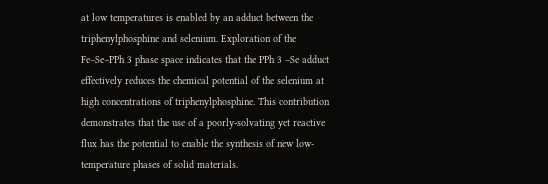at low temperatures is enabled by an adduct between the triphenylphosphine and selenium. Exploration of the Fe–Se–PPh 3 phase space indicates that the PPh 3 –Se adduct effectively reduces the chemical potential of the selenium at high concentrations of triphenylphosphine. This contribution demonstrates that the use of a poorly-solvating yet reactive flux has the potential to enable the synthesis of new low-temperature phases of solid materials.